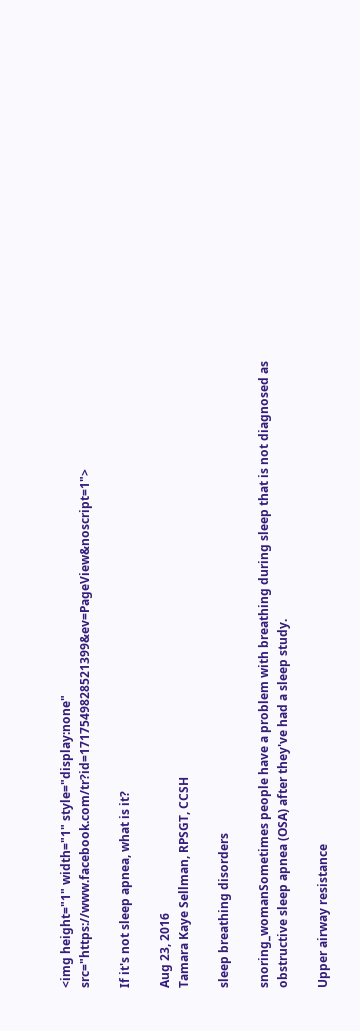<img height="1" width="1" style="display:none" src="https://www.facebook.com/tr?id=1717549828521399&ev=PageView&noscript=1">

If it's not sleep apnea, what is it?

Aug 23, 2016
Tamara Kaye Sellman, RPSGT, CCSH

sleep breathing disorders

snoring_womanSometimes people have a problem with breathing during sleep that is not diagnosed as obstructive sleep apnea (OSA) after they've had a sleep study.

Upper airway resistance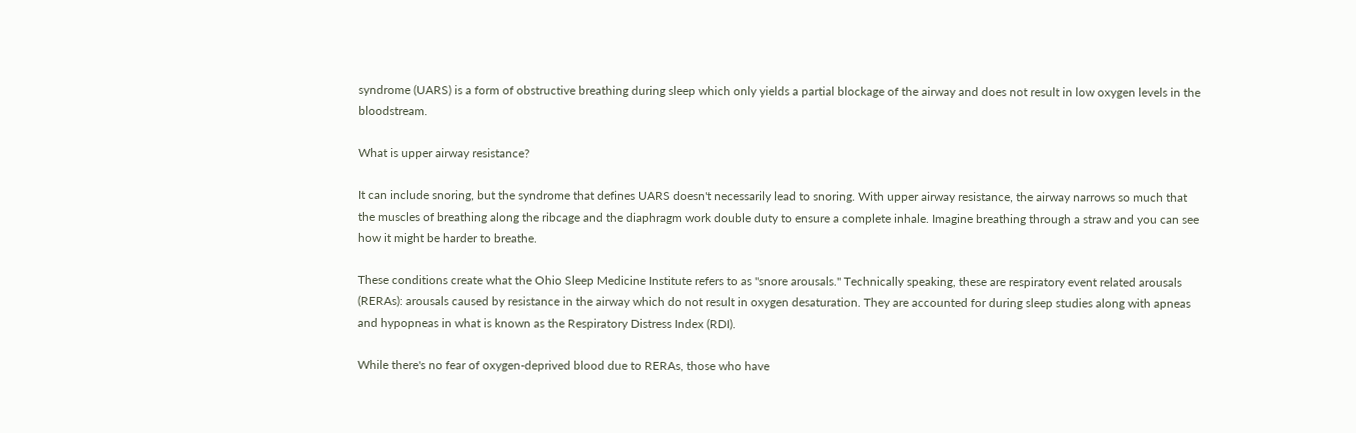syndrome (UARS) is a form of obstructive breathing during sleep which only yields a partial blockage of the airway and does not result in low oxygen levels in the bloodstream.

What is upper airway resistance?

It can include snoring, but the syndrome that defines UARS doesn't necessarily lead to snoring. With upper airway resistance, the airway narrows so much that the muscles of breathing along the ribcage and the diaphragm work double duty to ensure a complete inhale. Imagine breathing through a straw and you can see how it might be harder to breathe.

These conditions create what the Ohio Sleep Medicine Institute refers to as "snore arousals." Technically speaking, these are respiratory event related arousals (RERAs): arousals caused by resistance in the airway which do not result in oxygen desaturation. They are accounted for during sleep studies along with apneas and hypopneas in what is known as the Respiratory Distress Index (RDI).

While there's no fear of oxygen-deprived blood due to RERAs, those who have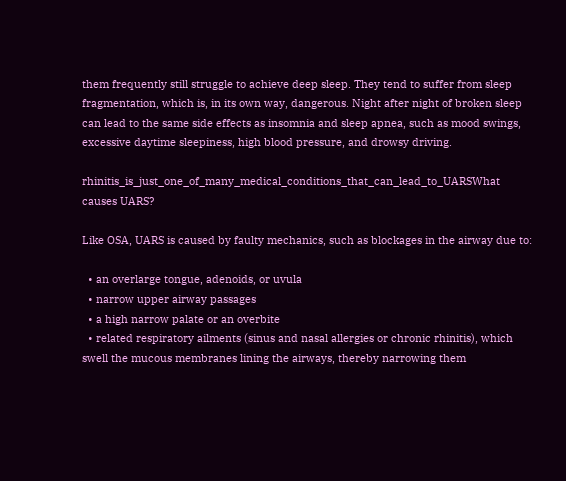them frequently still struggle to achieve deep sleep. They tend to suffer from sleep fragmentation, which is, in its own way, dangerous. Night after night of broken sleep can lead to the same side effects as insomnia and sleep apnea, such as mood swings, excessive daytime sleepiness, high blood pressure, and drowsy driving.

rhinitis_is_just_one_of_many_medical_conditions_that_can_lead_to_UARSWhat causes UARS?

Like OSA, UARS is caused by faulty mechanics, such as blockages in the airway due to:

  • an overlarge tongue, adenoids, or uvula
  • narrow upper airway passages
  • a high narrow palate or an overbite
  • related respiratory ailments (sinus and nasal allergies or chronic rhinitis), which swell the mucous membranes lining the airways, thereby narrowing them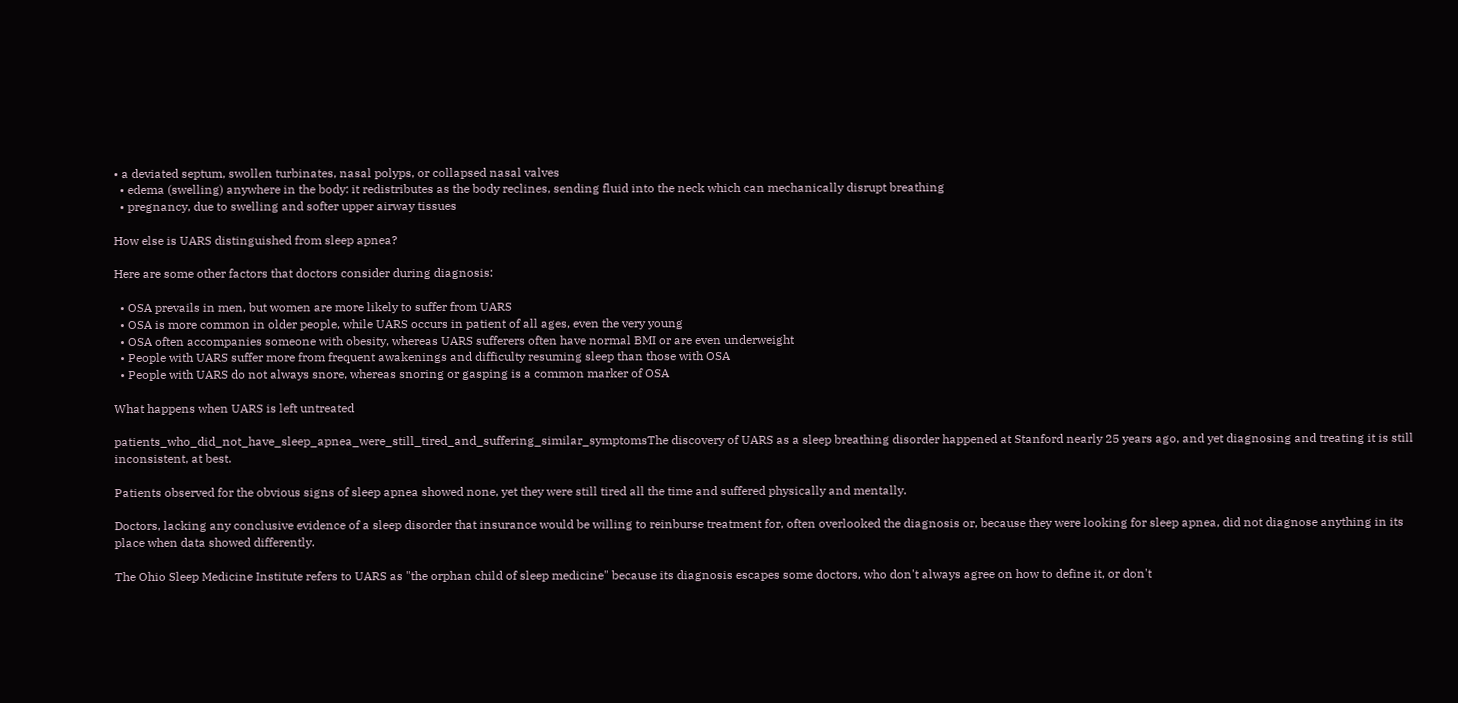• a deviated septum, swollen turbinates, nasal polyps, or collapsed nasal valves
  • edema (swelling) anywhere in the body: it redistributes as the body reclines, sending fluid into the neck which can mechanically disrupt breathing
  • pregnancy, due to swelling and softer upper airway tissues

How else is UARS distinguished from sleep apnea?

Here are some other factors that doctors consider during diagnosis:

  • OSA prevails in men, but women are more likely to suffer from UARS
  • OSA is more common in older people, while UARS occurs in patient of all ages, even the very young
  • OSA often accompanies someone with obesity, whereas UARS sufferers often have normal BMI or are even underweight
  • People with UARS suffer more from frequent awakenings and difficulty resuming sleep than those with OSA
  • People with UARS do not always snore, whereas snoring or gasping is a common marker of OSA

What happens when UARS is left untreated

patients_who_did_not_have_sleep_apnea_were_still_tired_and_suffering_similar_symptomsThe discovery of UARS as a sleep breathing disorder happened at Stanford nearly 25 years ago, and yet diagnosing and treating it is still inconsistent, at best.

Patients observed for the obvious signs of sleep apnea showed none, yet they were still tired all the time and suffered physically and mentally.

Doctors, lacking any conclusive evidence of a sleep disorder that insurance would be willing to reinburse treatment for, often overlooked the diagnosis or, because they were looking for sleep apnea, did not diagnose anything in its place when data showed differently.

The Ohio Sleep Medicine Institute refers to UARS as "the orphan child of sleep medicine" because its diagnosis escapes some doctors, who don't always agree on how to define it, or don't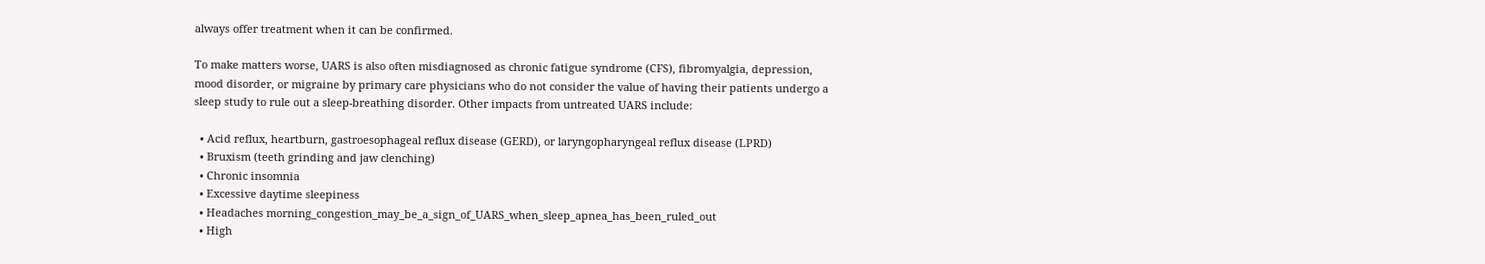always offer treatment when it can be confirmed.

To make matters worse, UARS is also often misdiagnosed as chronic fatigue syndrome (CFS), fibromyalgia, depression, mood disorder, or migraine by primary care physicians who do not consider the value of having their patients undergo a sleep study to rule out a sleep-breathing disorder. Other impacts from untreated UARS include:

  • Acid reflux, heartburn, gastroesophageal reflux disease (GERD), or laryngopharyngeal reflux disease (LPRD)
  • Bruxism (teeth grinding and jaw clenching)
  • Chronic insomnia
  • Excessive daytime sleepiness
  • Headaches morning_congestion_may_be_a_sign_of_UARS_when_sleep_apnea_has_been_ruled_out
  • High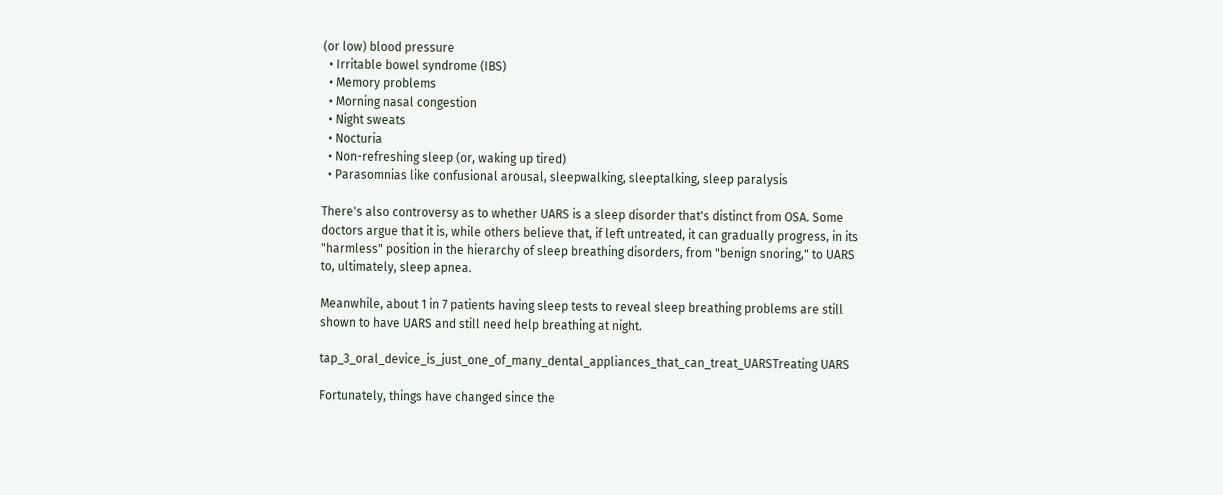(or low) blood pressure
  • Irritable bowel syndrome (IBS)
  • Memory problems
  • Morning nasal congestion
  • Night sweats
  • Nocturia
  • Non-refreshing sleep (or, waking up tired)
  • Parasomnias like confusional arousal, sleepwalking, sleeptalking, sleep paralysis

There's also controversy as to whether UARS is a sleep disorder that's distinct from OSA. Some doctors argue that it is, while others believe that, if left untreated, it can gradually progress, in its "harmless" position in the hierarchy of sleep breathing disorders, from "benign snoring," to UARS to, ultimately, sleep apnea.

Meanwhile, about 1 in 7 patients having sleep tests to reveal sleep breathing problems are still shown to have UARS and still need help breathing at night.

tap_3_oral_device_is_just_one_of_many_dental_appliances_that_can_treat_UARSTreating UARS

Fortunately, things have changed since the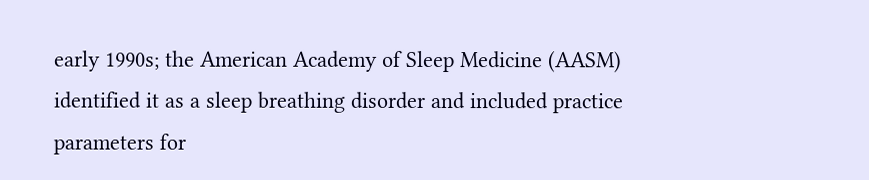early 1990s; the American Academy of Sleep Medicine (AASM) identified it as a sleep breathing disorder and included practice parameters for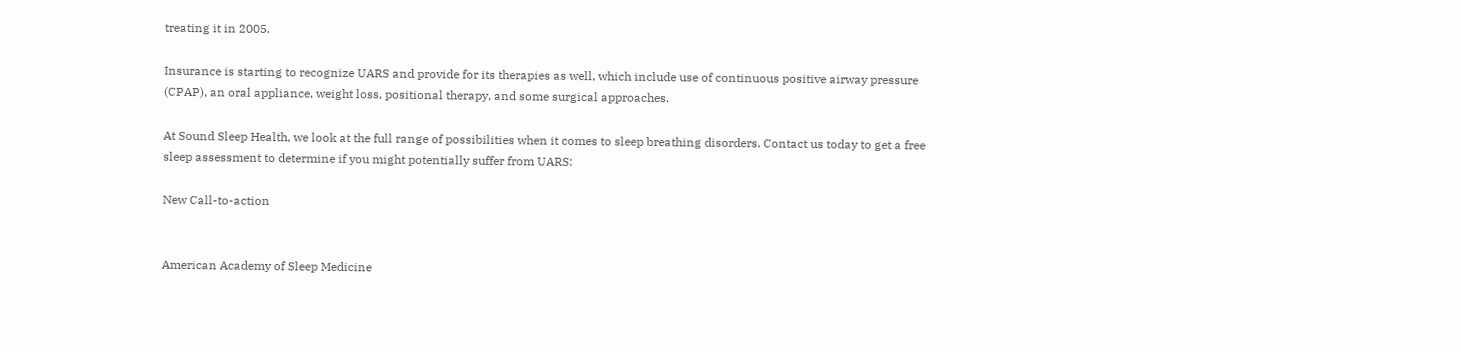treating it in 2005.

Insurance is starting to recognize UARS and provide for its therapies as well, which include use of continuous positive airway pressure (CPAP), an oral appliance, weight loss, positional therapy, and some surgical approaches.

At Sound Sleep Health, we look at the full range of possibilities when it comes to sleep breathing disorders. Contact us today to get a free sleep assessment to determine if you might potentially suffer from UARS:

New Call-to-action


American Academy of Sleep Medicine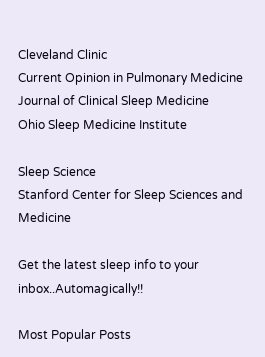Cleveland Clinic
Current Opinion in Pulmonary Medicine
Journal of Clinical Sleep Medicine
Ohio Sleep Medicine Institute

Sleep Science
Stanford Center for Sleep Sciences and Medicine

Get the latest sleep info to your inbox..Automagically!!

Most Popular Posts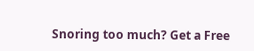Snoring too much? Get a Free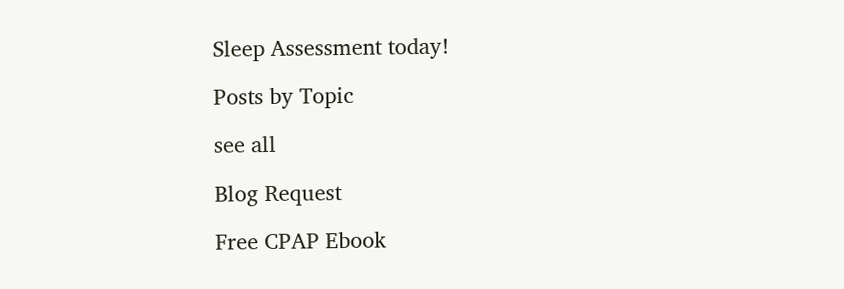Sleep Assessment today!

Posts by Topic

see all

Blog Request

Free CPAP Ebook